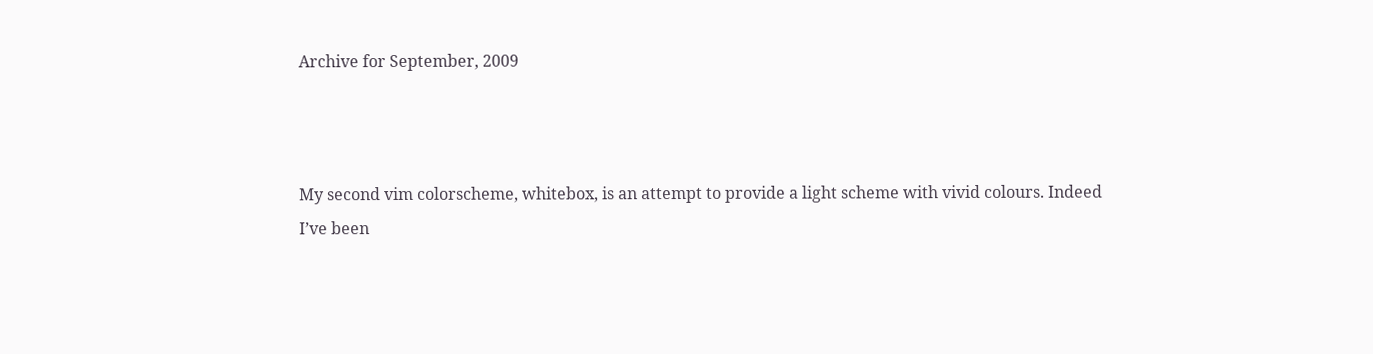Archive for September, 2009



My second vim colorscheme, whitebox, is an attempt to provide a light scheme with vivid colours. Indeed I’ve been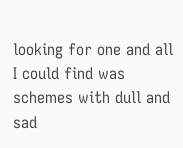looking for one and all I could find was schemes with dull and sad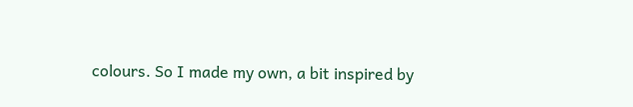colours. So I made my own, a bit inspired by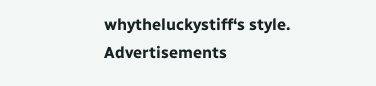whytheluckystiff‘s style. Advertisements